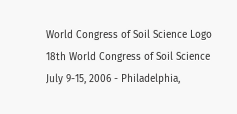World Congress of Soil Science Logo 18th World Congress of Soil Science
July 9-15, 2006 - Philadelphia,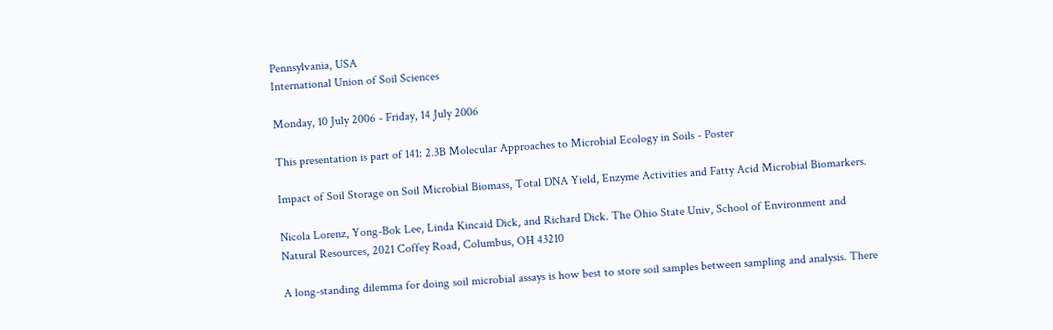Pennsylvania, USA
International Union of Soil Sciences

Monday, 10 July 2006 - Friday, 14 July 2006

This presentation is part of 141: 2.3B Molecular Approaches to Microbial Ecology in Soils - Poster

Impact of Soil Storage on Soil Microbial Biomass, Total DNA Yield, Enzyme Activities and Fatty Acid Microbial Biomarkers.

Nicola Lorenz, Yong-Bok Lee, Linda Kincaid Dick, and Richard Dick. The Ohio State Univ, School of Environment and Natural Resources, 2021 Coffey Road, Columbus, OH 43210

A long-standing dilemma for doing soil microbial assays is how best to store soil samples between sampling and analysis. There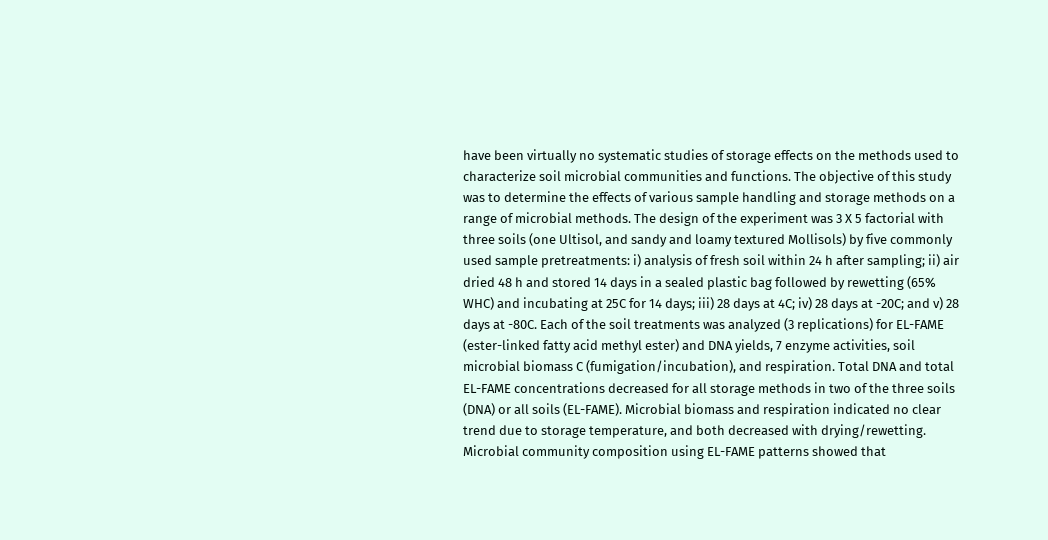have been virtually no systematic studies of storage effects on the methods used to characterize soil microbial communities and functions. The objective of this study was to determine the effects of various sample handling and storage methods on a range of microbial methods. The design of the experiment was 3 X 5 factorial with three soils (one Ultisol, and sandy and loamy textured Mollisols) by five commonly used sample pretreatments: i) analysis of fresh soil within 24 h after sampling; ii) air dried 48 h and stored 14 days in a sealed plastic bag followed by rewetting (65% WHC) and incubating at 25C for 14 days; iii) 28 days at 4C; iv) 28 days at -20C; and v) 28 days at -80C. Each of the soil treatments was analyzed (3 replications) for EL-FAME (ester-linked fatty acid methyl ester) and DNA yields, 7 enzyme activities, soil microbial biomass C (fumigation/incubation), and respiration. Total DNA and total EL-FAME concentrations decreased for all storage methods in two of the three soils (DNA) or all soils (EL-FAME). Microbial biomass and respiration indicated no clear trend due to storage temperature, and both decreased with drying/rewetting. Microbial community composition using EL-FAME patterns showed that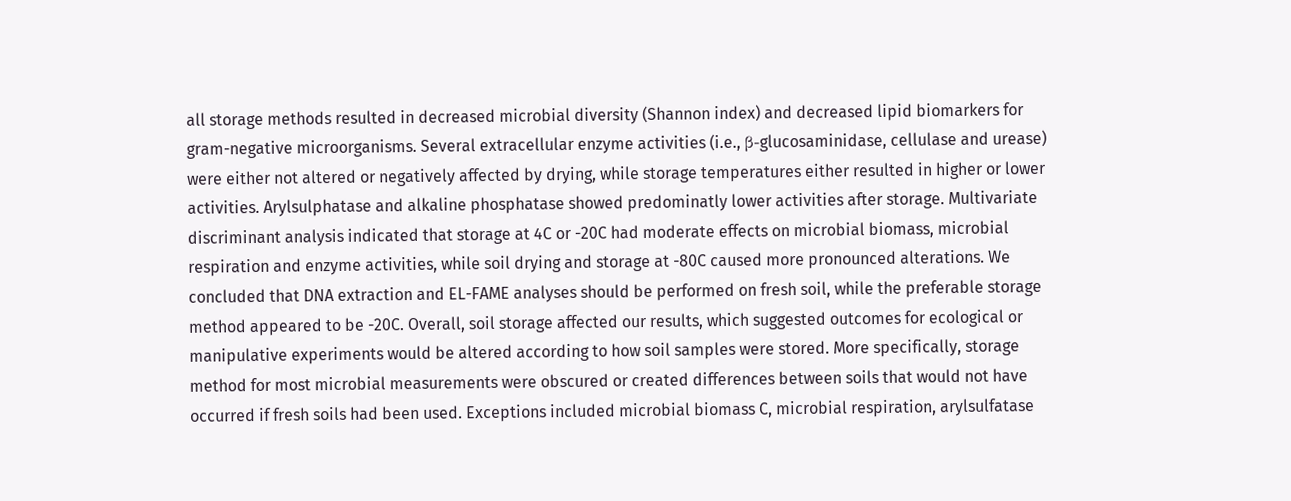all storage methods resulted in decreased microbial diversity (Shannon index) and decreased lipid biomarkers for gram-negative microorganisms. Several extracellular enzyme activities (i.e., β-glucosaminidase, cellulase and urease) were either not altered or negatively affected by drying, while storage temperatures either resulted in higher or lower activities. Arylsulphatase and alkaline phosphatase showed predominatly lower activities after storage. Multivariate discriminant analysis indicated that storage at 4C or -20C had moderate effects on microbial biomass, microbial respiration and enzyme activities, while soil drying and storage at -80C caused more pronounced alterations. We concluded that DNA extraction and EL-FAME analyses should be performed on fresh soil, while the preferable storage method appeared to be -20C. Overall, soil storage affected our results, which suggested outcomes for ecological or manipulative experiments would be altered according to how soil samples were stored. More specifically, storage method for most microbial measurements were obscured or created differences between soils that would not have occurred if fresh soils had been used. Exceptions included microbial biomass C, microbial respiration, arylsulfatase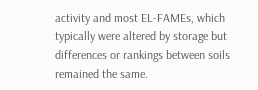activity and most EL-FAMEs, which typically were altered by storage but differences or rankings between soils remained the same.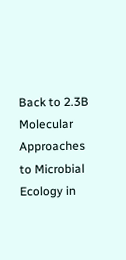Back to 2.3B Molecular Approaches to Microbial Ecology in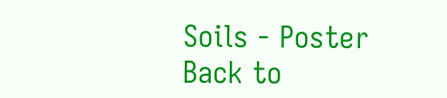Soils - Poster
Back to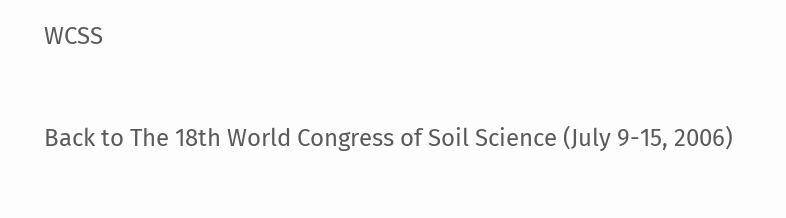WCSS

Back to The 18th World Congress of Soil Science (July 9-15, 2006)